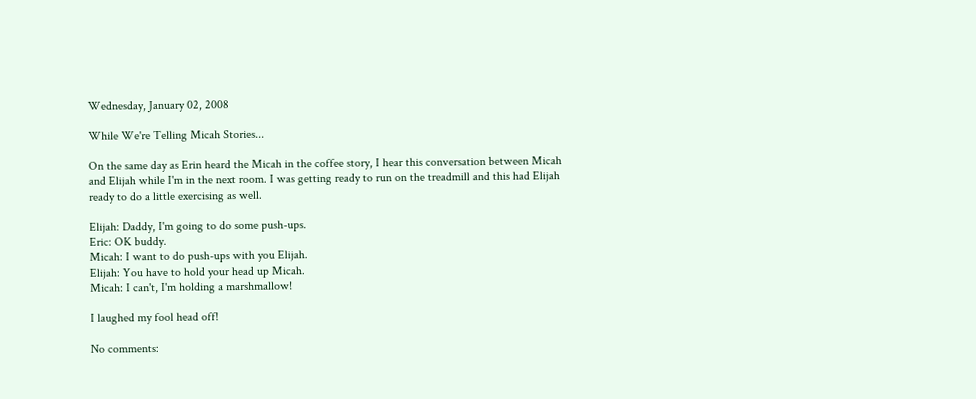Wednesday, January 02, 2008

While We're Telling Micah Stories...

On the same day as Erin heard the Micah in the coffee story, I hear this conversation between Micah and Elijah while I'm in the next room. I was getting ready to run on the treadmill and this had Elijah ready to do a little exercising as well.

Elijah: Daddy, I'm going to do some push-ups.
Eric: OK buddy.
Micah: I want to do push-ups with you Elijah.
Elijah: You have to hold your head up Micah.
Micah: I can't, I'm holding a marshmallow!

I laughed my fool head off!

No comments: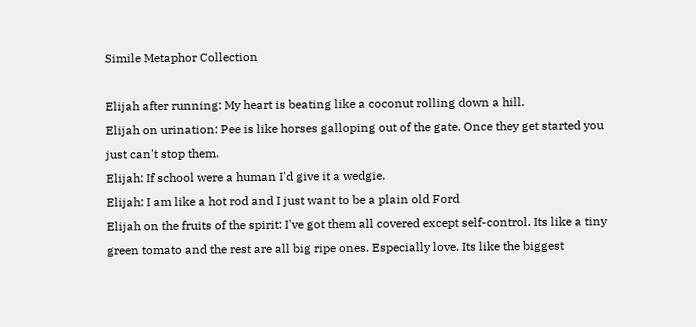Simile Metaphor Collection

Elijah after running: My heart is beating like a coconut rolling down a hill.
Elijah on urination: Pee is like horses galloping out of the gate. Once they get started you just can't stop them.
Elijah: If school were a human I'd give it a wedgie.
Elijah: I am like a hot rod and I just want to be a plain old Ford
Elijah on the fruits of the spirit: I've got them all covered except self-control. Its like a tiny green tomato and the rest are all big ripe ones. Especially love. Its like the biggest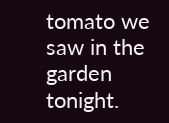tomato we saw in the garden tonight.